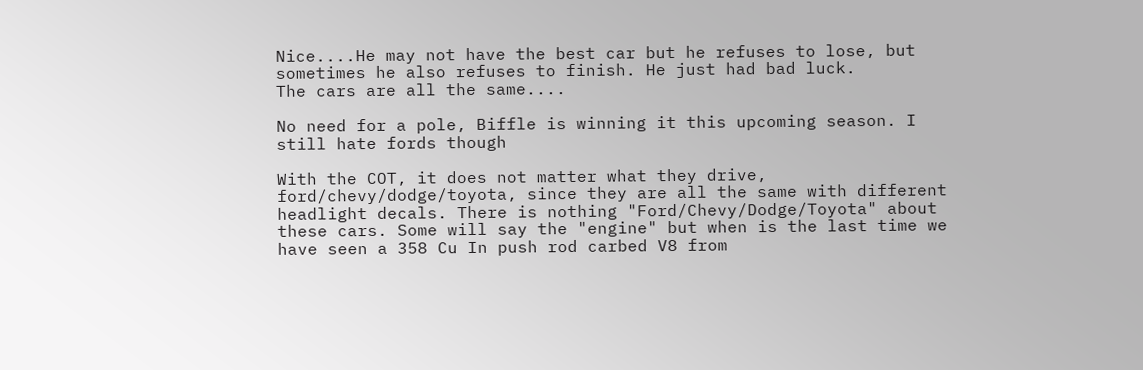Nice....He may not have the best car but he refuses to lose, but sometimes he also refuses to finish. He just had bad luck.
The cars are all the same....

No need for a pole, Biffle is winning it this upcoming season. I still hate fords though

With the COT, it does not matter what they drive, ford/chevy/dodge/toyota, since they are all the same with different headlight decals. There is nothing "Ford/Chevy/Dodge/Toyota" about these cars. Some will say the "engine" but when is the last time we have seen a 358 Cu In push rod carbed V8 from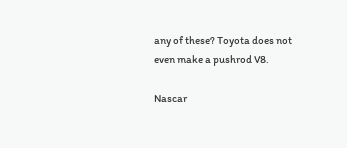any of these? Toyota does not even make a pushrod V8.

Nascar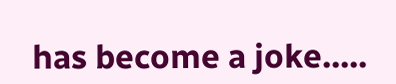has become a joke.....